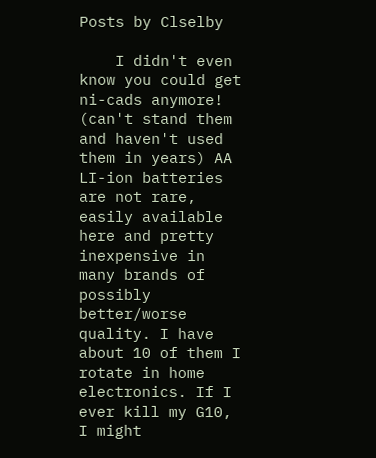Posts by Clselby

    I didn't even know you could get ni-cads anymore! (can't stand them and haven't used them in years) AA LI-ion batteries are not rare, easily available here and pretty inexpensive in many brands of possibly better/worse quality. I have about 10 of them I rotate in home electronics. If I ever kill my G10, I might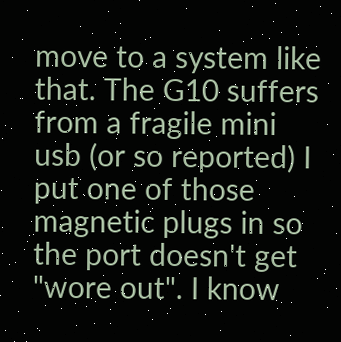move to a system like that. The G10 suffers from a fragile mini usb (or so reported) I put one of those magnetic plugs in so the port doesn't get "wore out". I know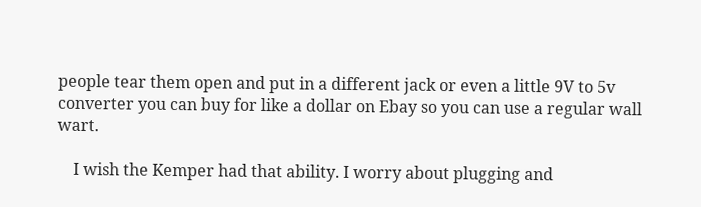people tear them open and put in a different jack or even a little 9V to 5v converter you can buy for like a dollar on Ebay so you can use a regular wall wart.

    I wish the Kemper had that ability. I worry about plugging and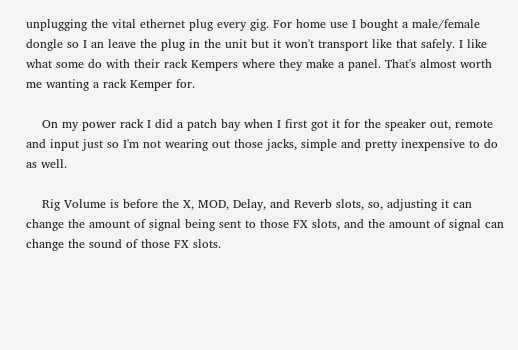unplugging the vital ethernet plug every gig. For home use I bought a male/female dongle so I an leave the plug in the unit but it won't transport like that safely. I like what some do with their rack Kempers where they make a panel. That's almost worth me wanting a rack Kemper for.

    On my power rack I did a patch bay when I first got it for the speaker out, remote and input just so I'm not wearing out those jacks, simple and pretty inexpensive to do as well.

    Rig Volume is before the X, MOD, Delay, and Reverb slots, so, adjusting it can change the amount of signal being sent to those FX slots, and the amount of signal can change the sound of those FX slots.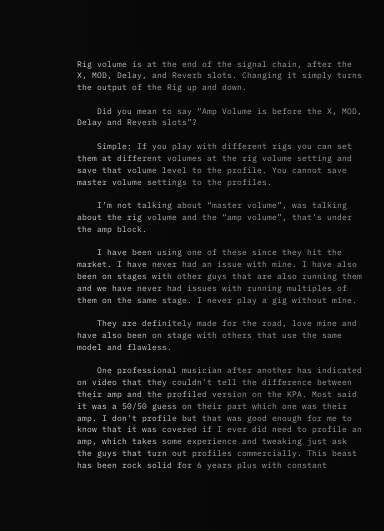Rig volume is at the end of the signal chain, after the X, MOD, Delay, and Reverb slots. Changing it simply turns the output of the Rig up and down.

    Did you mean to say “Amp Volume is before the X, MOD, Delay and Reverb slots”?

    Simple: If you play with different rigs you can set them at different volumes at the rig volume setting and save that volume level to the profile. You cannot save master volume settings to the profiles.

    I’m not talking about “master volume”, was talking about the rig volume and the “amp volume”, that’s under the amp block.

    I have been using one of these since they hit the market. I have never had an issue with mine. I have also been on stages with other guys that are also running them and we have never had issues with running multiples of them on the same stage. I never play a gig without mine.

    They are definitely made for the road, love mine and have also been on stage with others that use the same model and flawless.

    One professional musician after another has indicated on video that they couldn't tell the difference between their amp and the profiled version on the KPA. Most said it was a 50/50 guess on their part which one was their amp. I don't profile but that was good enough for me to know that it was covered if I ever did need to profile an amp, which takes some experience and tweaking just ask the guys that turn out profiles commercially. This beast has been rock solid for 6 years plus with constant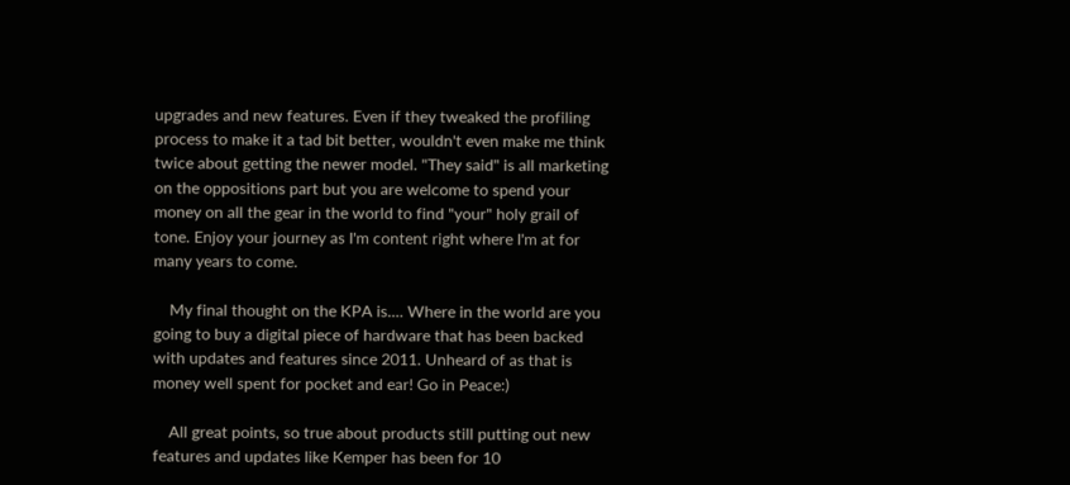upgrades and new features. Even if they tweaked the profiling process to make it a tad bit better, wouldn't even make me think twice about getting the newer model. "They said" is all marketing on the oppositions part but you are welcome to spend your money on all the gear in the world to find "your" holy grail of tone. Enjoy your journey as I'm content right where I'm at for many years to come.

    My final thought on the KPA is.... Where in the world are you going to buy a digital piece of hardware that has been backed with updates and features since 2011. Unheard of as that is money well spent for pocket and ear! Go in Peace:)

    All great points, so true about products still putting out new features and updates like Kemper has been for 10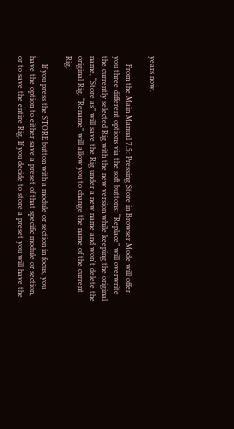years now.

    From the Main Manual 7.5: Pressing Store in Browser Mode will offer you three different options via the soft buttons: “Replace” will overwrite the currently selected Rig with the new version while keeping the original name, “Store as” will save the Rig under a new name and won't delete the original Rig. “Rename” will allow you to change the name of the current Rig.

    If you press the STORE button with a module or section in focus, you have the option to either save a preset of that specific module or section, or to save the entire Rig. If you decide to store a preset you will have the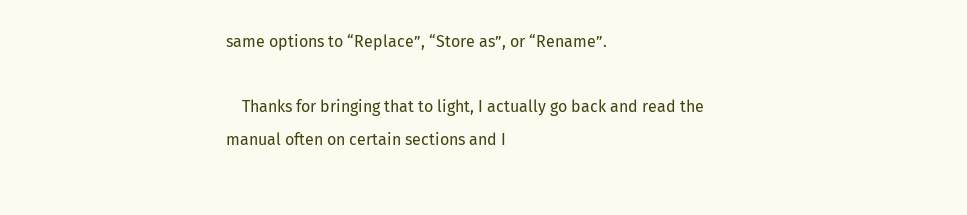same options to “Replace”, “Store as”, or “Rename”.

    Thanks for bringing that to light, I actually go back and read the manual often on certain sections and I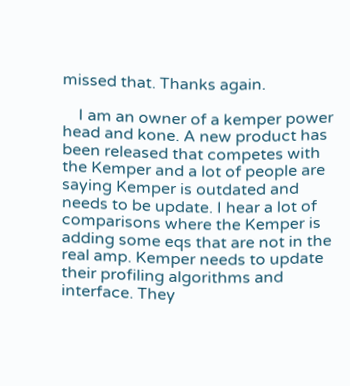missed that. Thanks again.

    I am an owner of a kemper power head and kone. A new product has been released that competes with the Kemper and a lot of people are saying Kemper is outdated and needs to be update. I hear a lot of comparisons where the Kemper is adding some eqs that are not in the real amp. Kemper needs to update their profiling algorithms and interface. They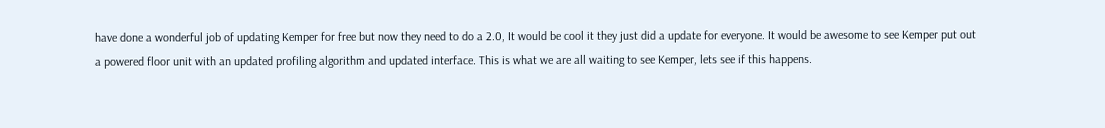have done a wonderful job of updating Kemper for free but now they need to do a 2.0, It would be cool it they just did a update for everyone. It would be awesome to see Kemper put out a powered floor unit with an updated profiling algorithm and updated interface. This is what we are all waiting to see Kemper, lets see if this happens.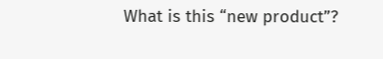What is this “new product”?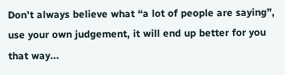Don’t always believe what “a lot of people are saying”, use your own judgement, it will end up better for you that way...